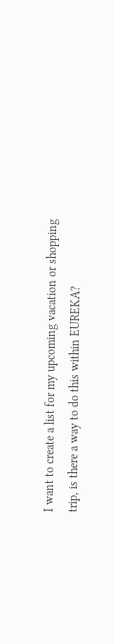I want to create a list for my upcoming vacation or shopping trip, is there a way to do this within EUREKA?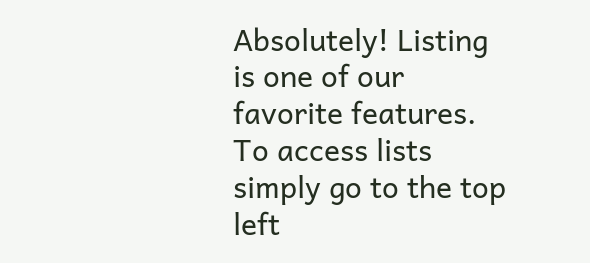Absolutely! Listing is one of our favorite features. To access lists simply go to the top left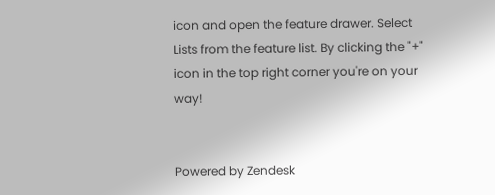icon and open the feature drawer. Select Lists from the feature list. By clicking the "+" icon in the top right corner you're on your way!


Powered by Zendesk